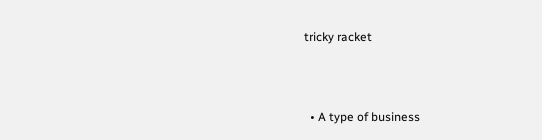tricky racket



  • A type of business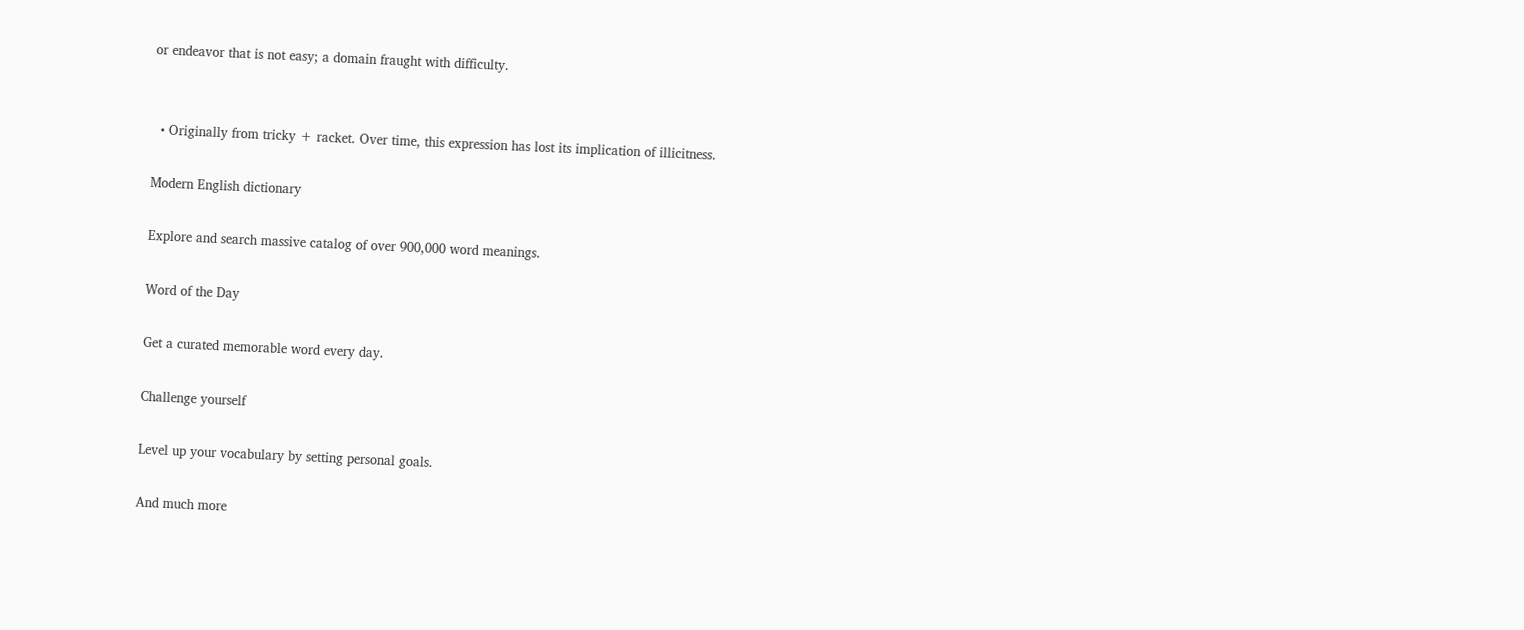or endeavor that is not easy; a domain fraught with difficulty.


  • Originally from tricky + racket. Over time, this expression has lost its implication of illicitness.

Modern English dictionary

Explore and search massive catalog of over 900,000 word meanings.

Word of the Day

Get a curated memorable word every day.

Challenge yourself

Level up your vocabulary by setting personal goals.

And much more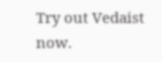Try out Vedaist now.